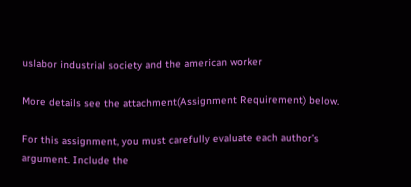uslabor industrial society and the american worker

More details see the attachment(Assignment Requirement) below.

For this assignment, you must carefully evaluate each author’s argument. Include the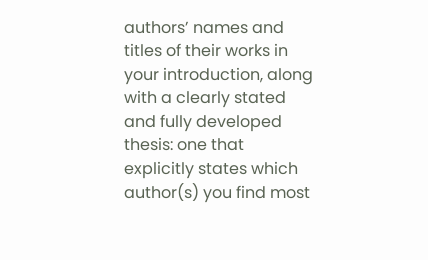authors’ names and titles of their works in your introduction, along with a clearly stated and fully developed thesis: one that explicitly states which author(s) you find most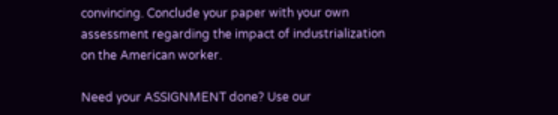convincing. Conclude your paper with your own assessment regarding the impact of industrialization on the American worker.

Need your ASSIGNMENT done? Use our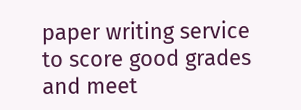paper writing service to score good grades and meet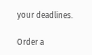your deadlines.

Order a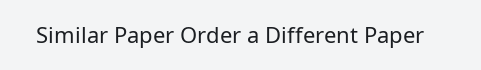Similar Paper Order a Different Paper